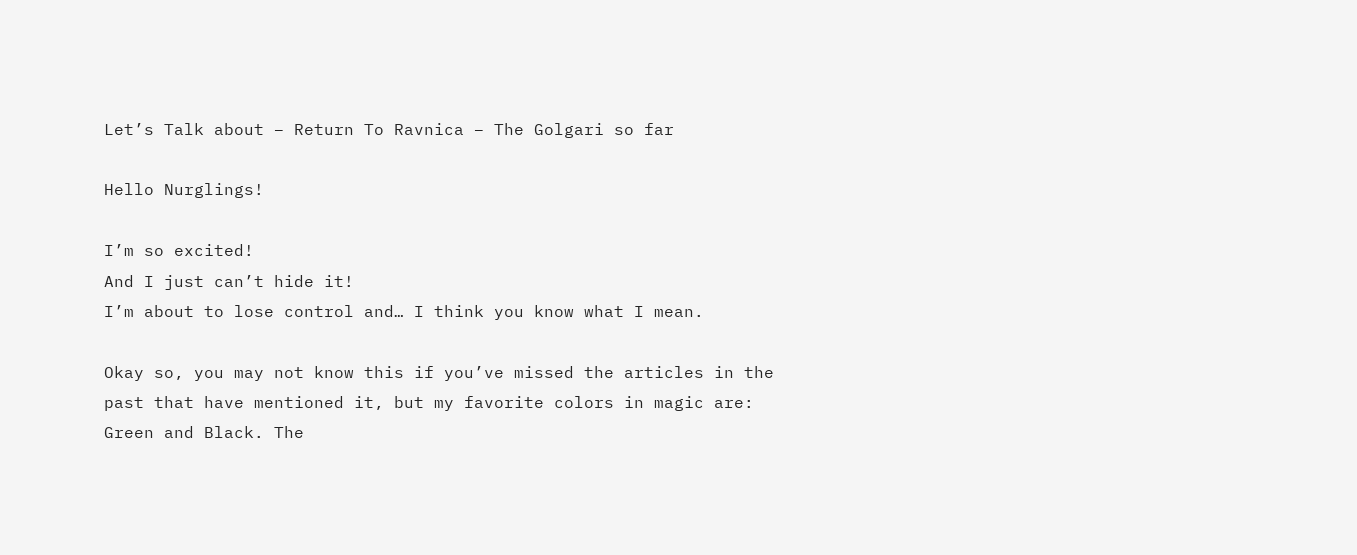Let’s Talk about – Return To Ravnica – The Golgari so far

Hello Nurglings!

I’m so excited!
And I just can’t hide it!
I’m about to lose control and… I think you know what I mean.

Okay so, you may not know this if you’ve missed the articles in the past that have mentioned it, but my favorite colors in magic are: Green and Black. The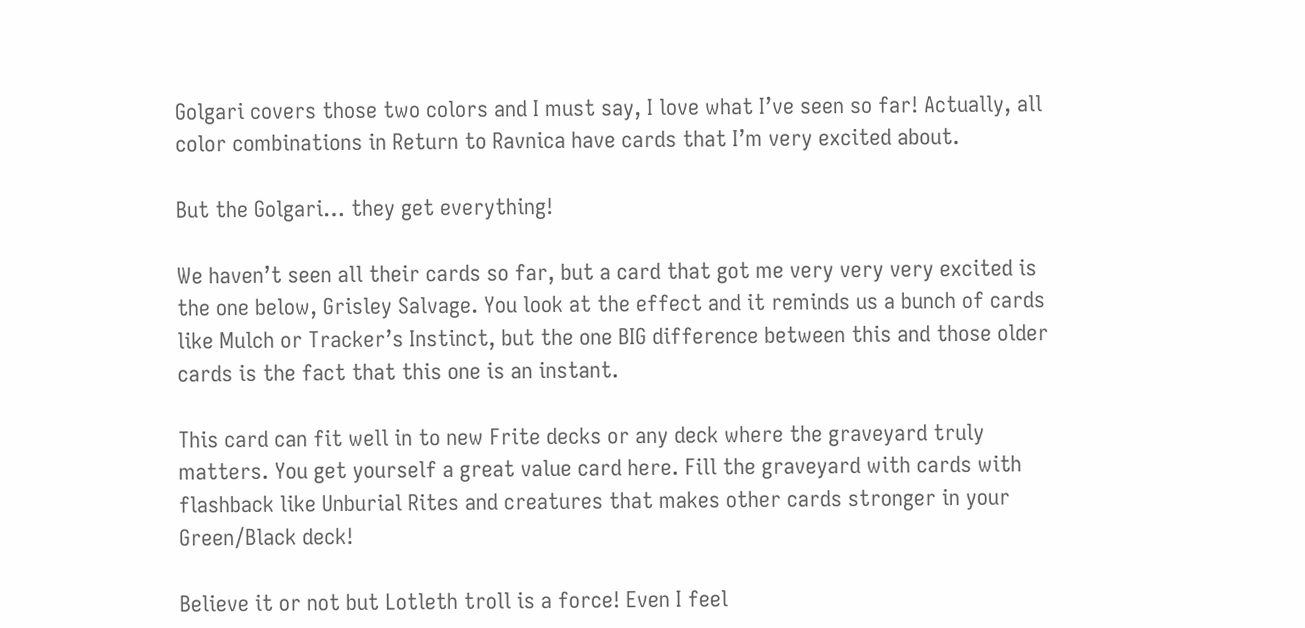Golgari covers those two colors and I must say, I love what I’ve seen so far! Actually, all color combinations in Return to Ravnica have cards that I’m very excited about.

But the Golgari… they get everything!

We haven’t seen all their cards so far, but a card that got me very very very excited is the one below, Grisley Salvage. You look at the effect and it reminds us a bunch of cards like Mulch or Tracker’s Instinct, but the one BIG difference between this and those older cards is the fact that this one is an instant.

This card can fit well in to new Frite decks or any deck where the graveyard truly matters. You get yourself a great value card here. Fill the graveyard with cards with flashback like Unburial Rites and creatures that makes other cards stronger in your Green/Black deck!

Believe it or not but Lotleth troll is a force! Even I feel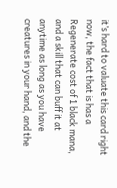it’s hard to valuate this card right now, the fact that is has a Regenerate cost of 1 black mana, and a skill that can buff it at anytime as long as you have creatures in your hand, and the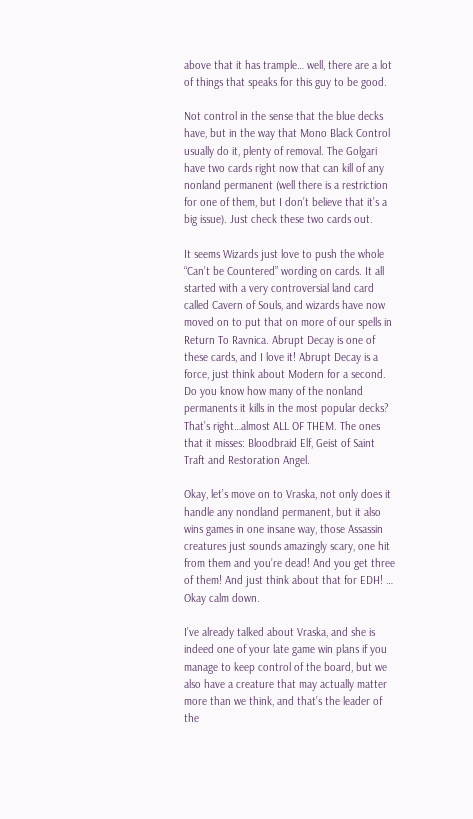above that it has trample… well, there are a lot of things that speaks for this guy to be good.

Not control in the sense that the blue decks have, but in the way that Mono Black Control usually do it, plenty of removal. The Golgari have two cards right now that can kill of any nonland permanent (well there is a restriction for one of them, but I don’t believe that it’s a big issue). Just check these two cards out.

It seems Wizards just love to push the whole “Can’t be Countered” wording on cards. It all started with a very controversial land card called Cavern of Souls, and wizards have now moved on to put that on more of our spells in Return To Ravnica. Abrupt Decay is one of these cards, and I love it! Abrupt Decay is a force, just think about Modern for a second. Do you know how many of the nonland permanents it kills in the most popular decks? That’s right…almost ALL OF THEM. The ones that it misses: Bloodbraid Elf, Geist of Saint Traft and Restoration Angel.

Okay, let’s move on to Vraska, not only does it handle any nondland permanent, but it also wins games in one insane way, those Assassin creatures just sounds amazingly scary, one hit from them and you’re dead! And you get three of them! And just think about that for EDH! … Okay calm down.

I’ve already talked about Vraska, and she is indeed one of your late game win plans if you manage to keep control of the board, but we also have a creature that may actually matter more than we think, and that’s the leader of the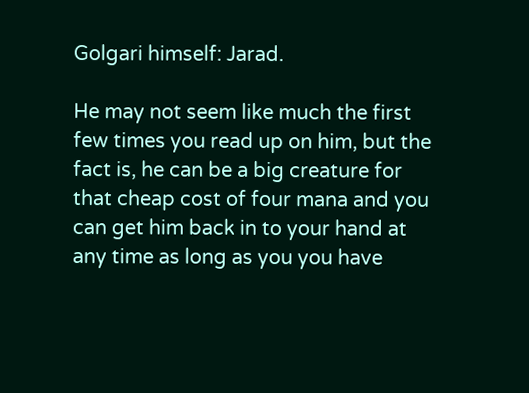Golgari himself: Jarad.

He may not seem like much the first few times you read up on him, but the fact is, he can be a big creature for that cheap cost of four mana and you can get him back in to your hand at any time as long as you you have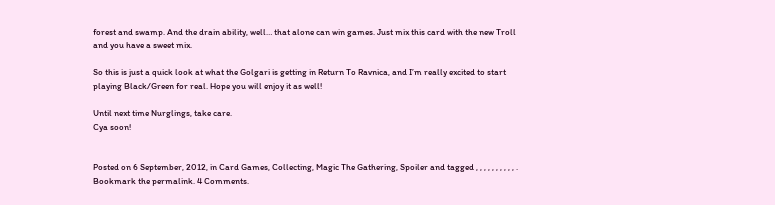forest and swamp. And the drain ability, well… that alone can win games. Just mix this card with the new Troll and you have a sweet mix.

So this is just a quick look at what the Golgari is getting in Return To Ravnica, and I’m really excited to start playing Black/Green for real. Hope you will enjoy it as well!

Until next time Nurglings, take care.
Cya soon!


Posted on 6 September, 2012, in Card Games, Collecting, Magic The Gathering, Spoiler and tagged , , , , , , , , , , . Bookmark the permalink. 4 Comments.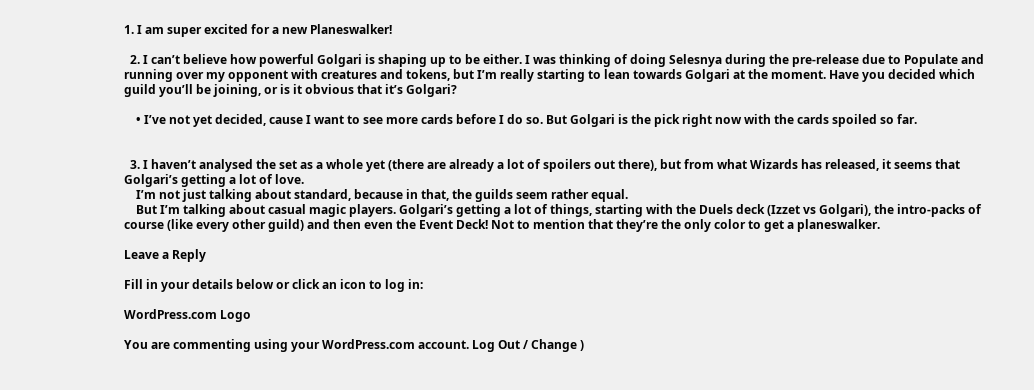1. I am super excited for a new Planeswalker!

  2. I can’t believe how powerful Golgari is shaping up to be either. I was thinking of doing Selesnya during the pre-release due to Populate and running over my opponent with creatures and tokens, but I’m really starting to lean towards Golgari at the moment. Have you decided which guild you’ll be joining, or is it obvious that it’s Golgari?

    • I’ve not yet decided, cause I want to see more cards before I do so. But Golgari is the pick right now with the cards spoiled so far.


  3. I haven’t analysed the set as a whole yet (there are already a lot of spoilers out there), but from what Wizards has released, it seems that Golgari’s getting a lot of love.
    I’m not just talking about standard, because in that, the guilds seem rather equal.
    But I’m talking about casual magic players. Golgari’s getting a lot of things, starting with the Duels deck (Izzet vs Golgari), the intro-packs of course (like every other guild) and then even the Event Deck! Not to mention that they’re the only color to get a planeswalker.

Leave a Reply

Fill in your details below or click an icon to log in:

WordPress.com Logo

You are commenting using your WordPress.com account. Log Out / Change )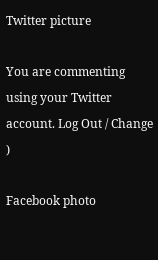Twitter picture

You are commenting using your Twitter account. Log Out / Change )

Facebook photo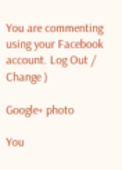You are commenting using your Facebook account. Log Out / Change )

Google+ photo

You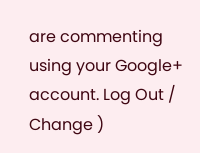are commenting using your Google+ account. Log Out / Change )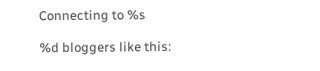Connecting to %s

%d bloggers like this: